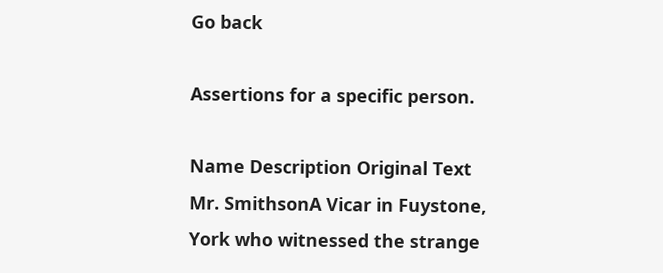Go back

Assertions for a specific person.

Name Description Original Text
Mr. SmithsonA Vicar in Fuystone, York who witnessed the strange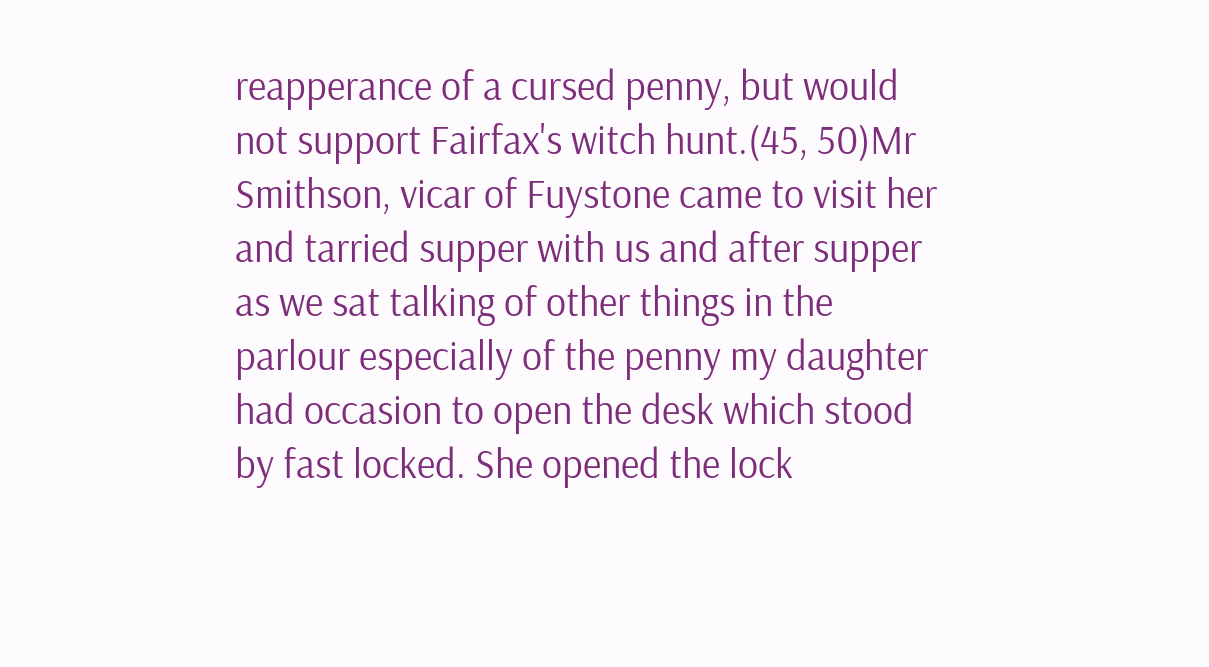reapperance of a cursed penny, but would not support Fairfax's witch hunt.(45, 50)Mr Smithson, vicar of Fuystone came to visit her and tarried supper with us and after supper as we sat talking of other things in the parlour especially of the penny my daughter had occasion to open the desk which stood by fast locked. She opened the lock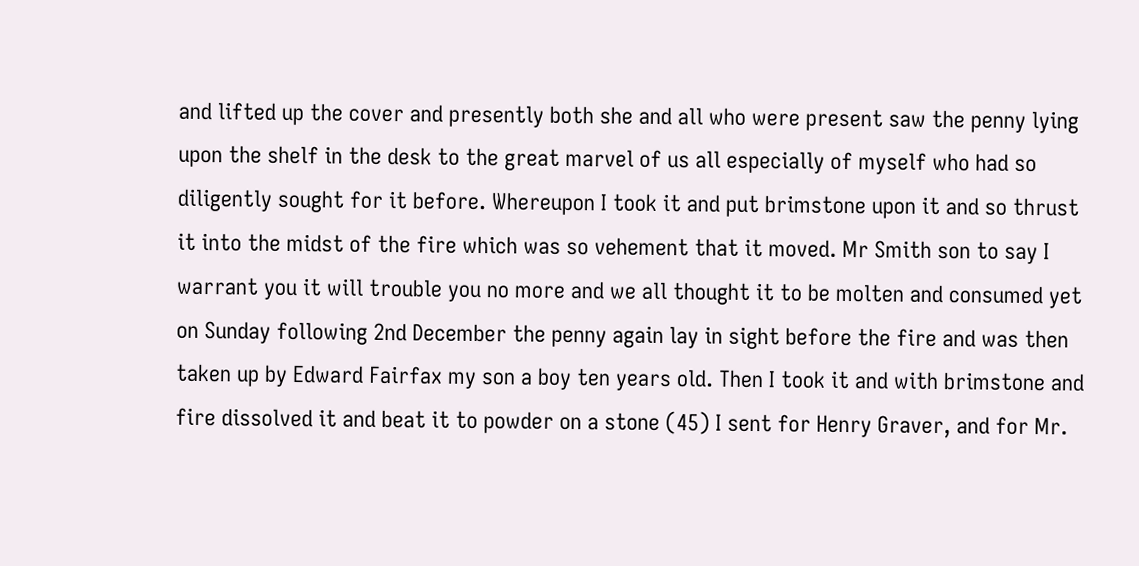and lifted up the cover and presently both she and all who were present saw the penny lying upon the shelf in the desk to the great marvel of us all especially of myself who had so diligently sought for it before. Whereupon I took it and put brimstone upon it and so thrust it into the midst of the fire which was so vehement that it moved. Mr Smith son to say I warrant you it will trouble you no more and we all thought it to be molten and consumed yet on Sunday following 2nd December the penny again lay in sight before the fire and was then taken up by Edward Fairfax my son a boy ten years old. Then I took it and with brimstone and fire dissolved it and beat it to powder on a stone (45) I sent for Henry Graver, and for Mr.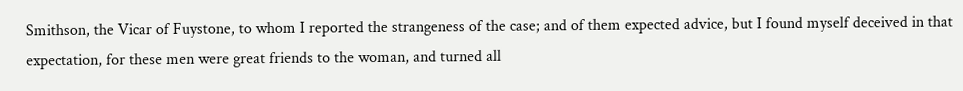Smithson, the Vicar of Fuystone, to whom I reported the strangeness of the case; and of them expected advice, but I found myself deceived in that expectation, for these men were great friends to the woman, and turned all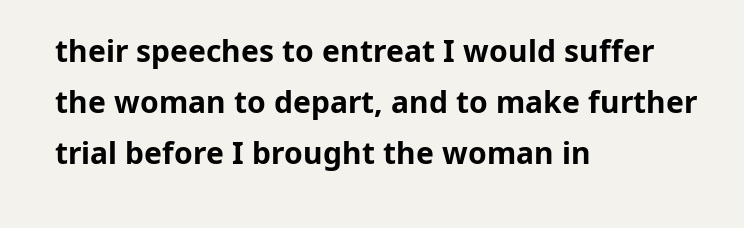their speeches to entreat I would suffer the woman to depart, and to make further trial before I brought the woman in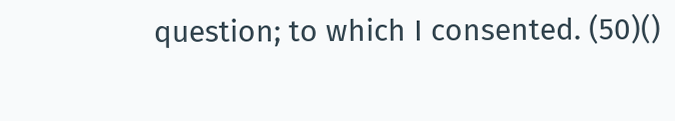question; to which I consented. (50)()